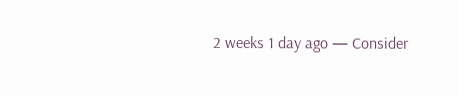2 weeks 1 day ago — Consider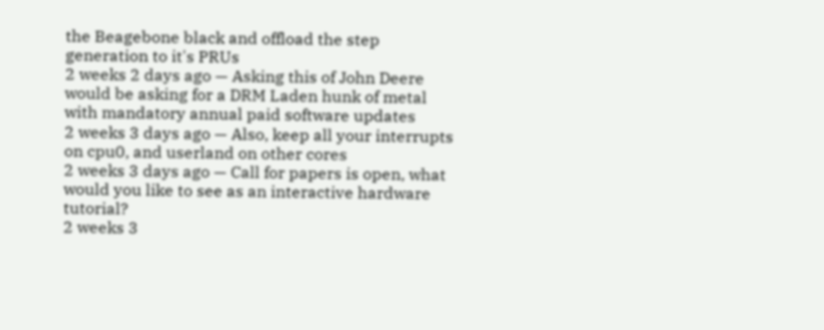the Beagebone black and offload the step generation to it's PRUs
2 weeks 2 days ago — Asking this of John Deere would be asking for a DRM Laden hunk of metal with mandatory annual paid software updates
2 weeks 3 days ago — Also, keep all your interrupts on cpu0, and userland on other cores
2 weeks 3 days ago — Call for papers is open, what would you like to see as an interactive hardware tutorial?
2 weeks 3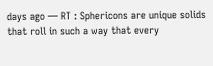days ago — RT : Sphericons are unique solids that roll in such a way that every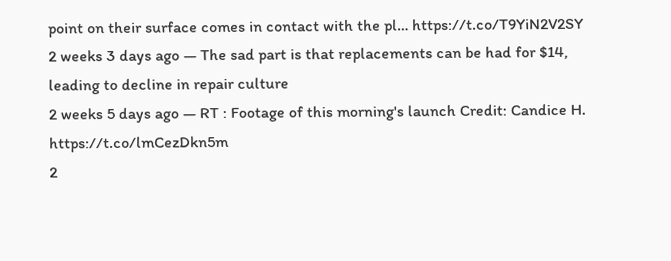point on their surface comes in contact with the pl… https://t.co/T9YiN2V2SY
2 weeks 3 days ago — The sad part is that replacements can be had for $14, leading to decline in repair culture
2 weeks 5 days ago — RT : Footage of this morning's launch Credit: Candice H. https://t.co/lmCezDkn5m
2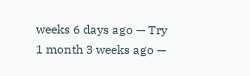weeks 6 days ago — Try
1 month 3 weeks ago —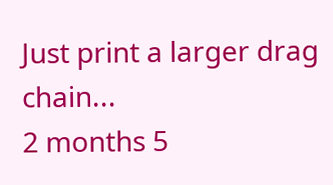Just print a larger drag chain...
2 months 5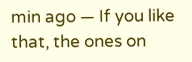min ago — If you like that, the ones on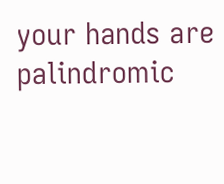your hands are palindromic